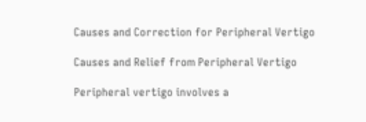Causes and Correction for Peripheral Vertigo

Causes and Relief from Peripheral Vertigo

Peripheral vertigo involves a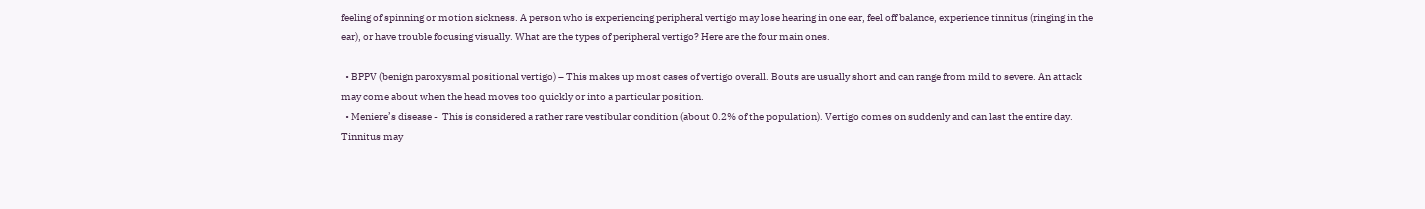feeling of spinning or motion sickness. A person who is experiencing peripheral vertigo may lose hearing in one ear, feel off balance, experience tinnitus (ringing in the ear), or have trouble focusing visually. What are the types of peripheral vertigo? Here are the four main ones.

  • BPPV (benign paroxysmal positional vertigo) – This makes up most cases of vertigo overall. Bouts are usually short and can range from mild to severe. An attack may come about when the head moves too quickly or into a particular position.
  • Meniere’s disease -  This is considered a rather rare vestibular condition (about 0.2% of the population). Vertigo comes on suddenly and can last the entire day. Tinnitus may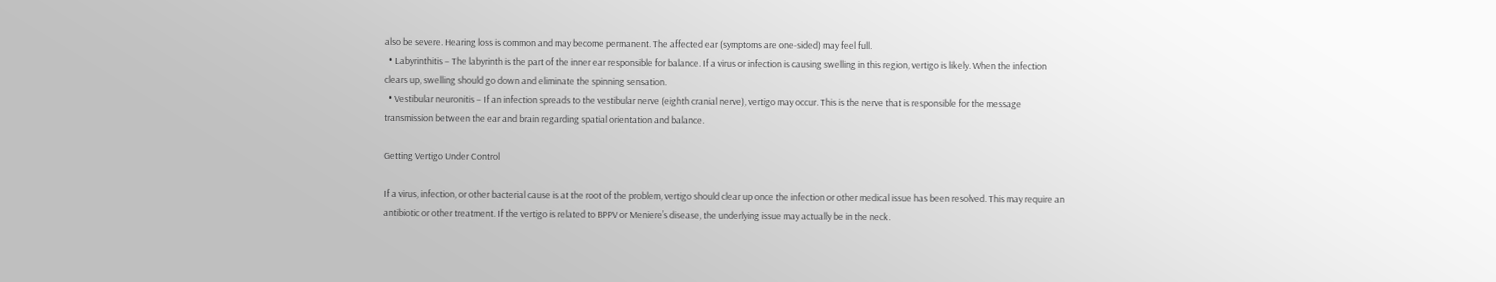also be severe. Hearing loss is common and may become permanent. The affected ear (symptoms are one-sided) may feel full.
  • Labyrinthitis – The labyrinth is the part of the inner ear responsible for balance. If a virus or infection is causing swelling in this region, vertigo is likely. When the infection clears up, swelling should go down and eliminate the spinning sensation.
  • Vestibular neuronitis – If an infection spreads to the vestibular nerve (eighth cranial nerve), vertigo may occur. This is the nerve that is responsible for the message transmission between the ear and brain regarding spatial orientation and balance.

Getting Vertigo Under Control

If a virus, infection, or other bacterial cause is at the root of the problem, vertigo should clear up once the infection or other medical issue has been resolved. This may require an antibiotic or other treatment. If the vertigo is related to BPPV or Meniere’s disease, the underlying issue may actually be in the neck.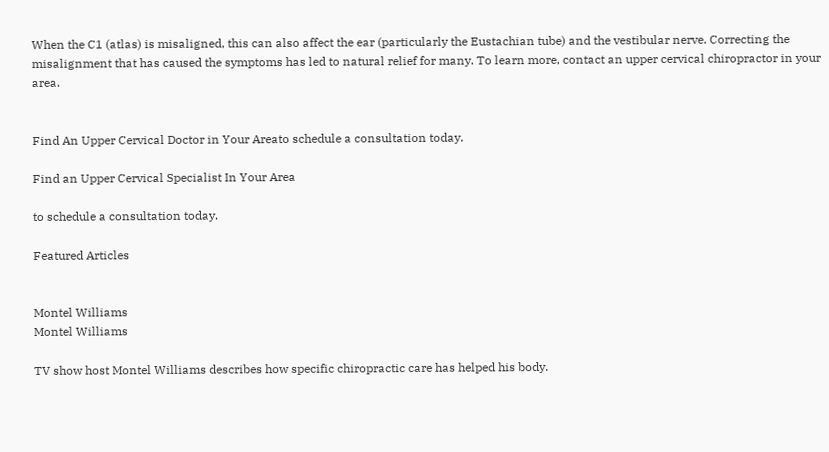When the C1 (atlas) is misaligned, this can also affect the ear (particularly the Eustachian tube) and the vestibular nerve. Correcting the misalignment that has caused the symptoms has led to natural relief for many. To learn more, contact an upper cervical chiropractor in your area.


Find An Upper Cervical Doctor in Your Areato schedule a consultation today.

Find an Upper Cervical Specialist In Your Area

to schedule a consultation today.

Featured Articles


Montel Williams
Montel Williams

TV show host Montel Williams describes how specific chiropractic care has helped his body.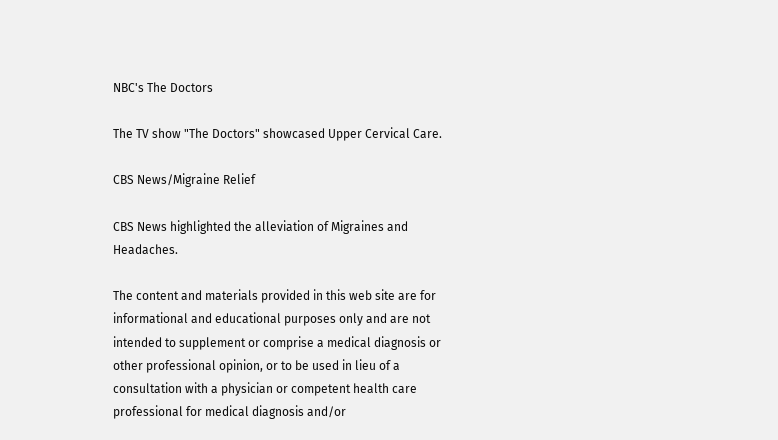NBC's The Doctors

The TV show "The Doctors" showcased Upper Cervical Care.

CBS News/Migraine Relief

CBS News highlighted the alleviation of Migraines and Headaches.

The content and materials provided in this web site are for informational and educational purposes only and are not intended to supplement or comprise a medical diagnosis or other professional opinion, or to be used in lieu of a consultation with a physician or competent health care professional for medical diagnosis and/or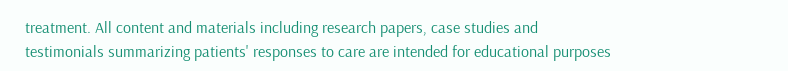treatment. All content and materials including research papers, case studies and testimonials summarizing patients' responses to care are intended for educational purposes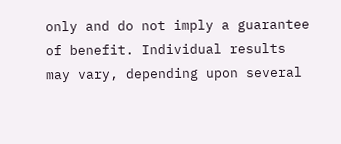only and do not imply a guarantee of benefit. Individual results may vary, depending upon several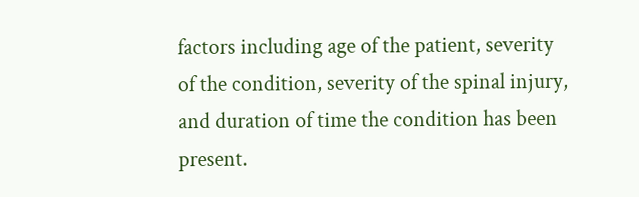factors including age of the patient, severity of the condition, severity of the spinal injury, and duration of time the condition has been present.